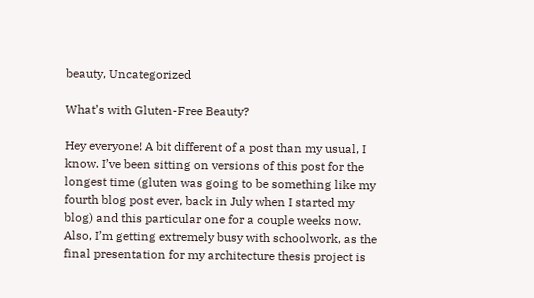beauty, Uncategorized

What’s with Gluten-Free Beauty?

Hey everyone! A bit different of a post than my usual, I know. I’ve been sitting on versions of this post for the longest time (gluten was going to be something like my fourth blog post ever, back in July when I started my blog) and this particular one for a couple weeks now. Also, I’m getting extremely busy with schoolwork, as the final presentation for my architecture thesis project is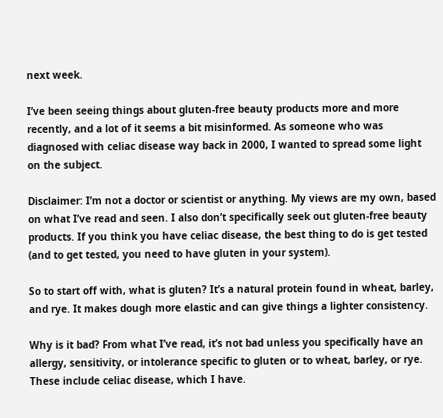next week.

I’ve been seeing things about gluten-free beauty products more and more recently, and a lot of it seems a bit misinformed. As someone who was diagnosed with celiac disease way back in 2000, I wanted to spread some light on the subject.

Disclaimer: I’m not a doctor or scientist or anything. My views are my own, based on what I’ve read and seen. I also don’t specifically seek out gluten-free beauty products. If you think you have celiac disease, the best thing to do is get tested (and to get tested, you need to have gluten in your system).

So to start off with, what is gluten? It’s a natural protein found in wheat, barley, and rye. It makes dough more elastic and can give things a lighter consistency.

Why is it bad? From what I’ve read, it’s not bad unless you specifically have an allergy, sensitivity, or intolerance specific to gluten or to wheat, barley, or rye. These include celiac disease, which I have.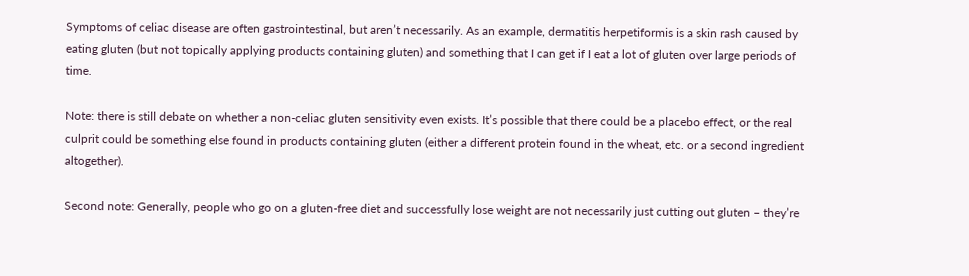Symptoms of celiac disease are often gastrointestinal, but aren’t necessarily. As an example, dermatitis herpetiformis is a skin rash caused by eating gluten (but not topically applying products containing gluten) and something that I can get if I eat a lot of gluten over large periods of time.

Note: there is still debate on whether a non-celiac gluten sensitivity even exists. It’s possible that there could be a placebo effect, or the real culprit could be something else found in products containing gluten (either a different protein found in the wheat, etc. or a second ingredient altogether).

Second note: Generally, people who go on a gluten-free diet and successfully lose weight are not necessarily just cutting out gluten – they’re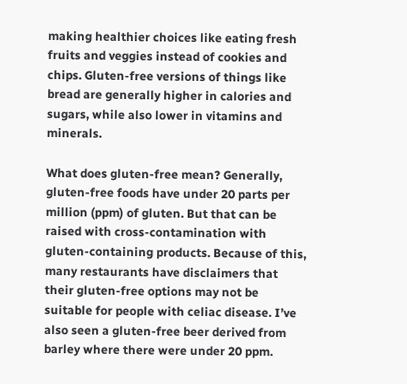making healthier choices like eating fresh fruits and veggies instead of cookies and chips. Gluten-free versions of things like bread are generally higher in calories and sugars, while also lower in vitamins and minerals.

What does gluten-free mean? Generally, gluten-free foods have under 20 parts per million (ppm) of gluten. But that can be raised with cross-contamination with gluten-containing products. Because of this, many restaurants have disclaimers that their gluten-free options may not be suitable for people with celiac disease. I’ve also seen a gluten-free beer derived from barley where there were under 20 ppm.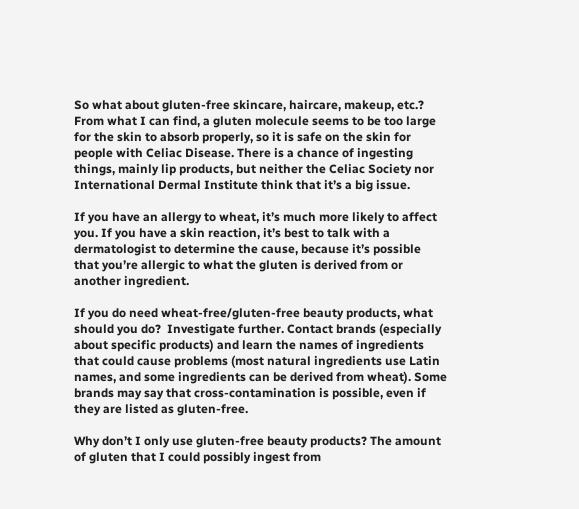So what about gluten-free skincare, haircare, makeup, etc.? From what I can find, a gluten molecule seems to be too large for the skin to absorb properly, so it is safe on the skin for people with Celiac Disease. There is a chance of ingesting things, mainly lip products, but neither the Celiac Society nor International Dermal Institute think that it’s a big issue.

If you have an allergy to wheat, it’s much more likely to affect you. If you have a skin reaction, it’s best to talk with a dermatologist to determine the cause, because it’s possible that you’re allergic to what the gluten is derived from or another ingredient.

If you do need wheat-free/gluten-free beauty products, what should you do?  Investigate further. Contact brands (especially about specific products) and learn the names of ingredients that could cause problems (most natural ingredients use Latin names, and some ingredients can be derived from wheat). Some brands may say that cross-contamination is possible, even if they are listed as gluten-free.

Why don’t I only use gluten-free beauty products? The amount of gluten that I could possibly ingest from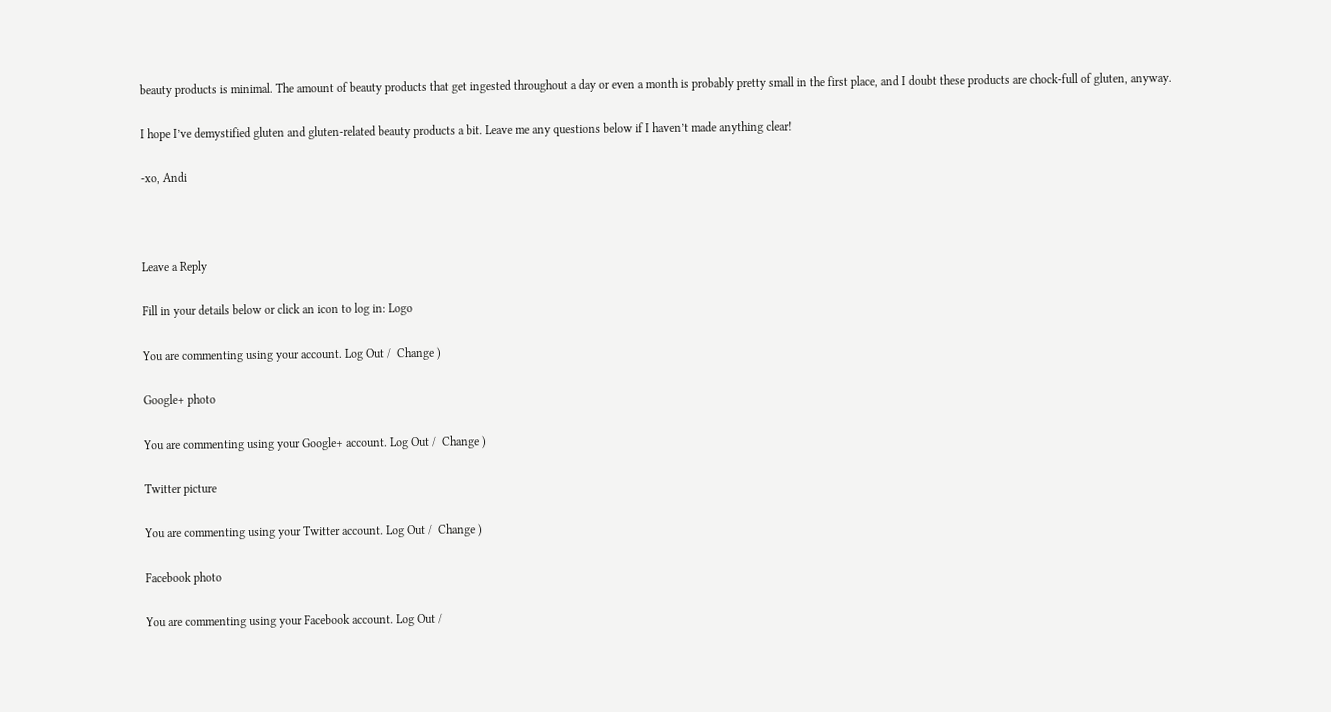beauty products is minimal. The amount of beauty products that get ingested throughout a day or even a month is probably pretty small in the first place, and I doubt these products are chock-full of gluten, anyway.

I hope I’ve demystified gluten and gluten-related beauty products a bit. Leave me any questions below if I haven’t made anything clear!

-xo, Andi



Leave a Reply

Fill in your details below or click an icon to log in: Logo

You are commenting using your account. Log Out /  Change )

Google+ photo

You are commenting using your Google+ account. Log Out /  Change )

Twitter picture

You are commenting using your Twitter account. Log Out /  Change )

Facebook photo

You are commenting using your Facebook account. Log Out /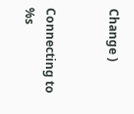Change )


Connecting to %s